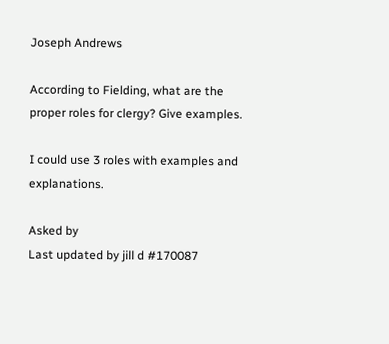Joseph Andrews

According to Fielding, what are the proper roles for clergy? Give examples.

I could use 3 roles with examples and explanations.

Asked by
Last updated by jill d #170087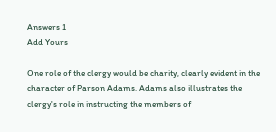Answers 1
Add Yours

One role of the clergy would be charity, clearly evident in the character of Parson Adams. Adams also illustrates the clergy's role in instructing the members of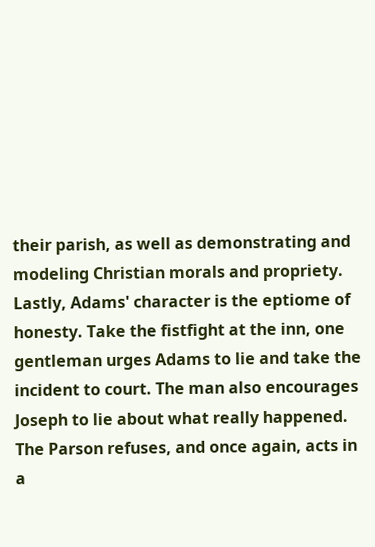their parish, as well as demonstrating and modeling Christian morals and propriety. Lastly, Adams' character is the eptiome of honesty. Take the fistfight at the inn, one gentleman urges Adams to lie and take the incident to court. The man also encourages Joseph to lie about what really happened. The Parson refuses, and once again, acts in a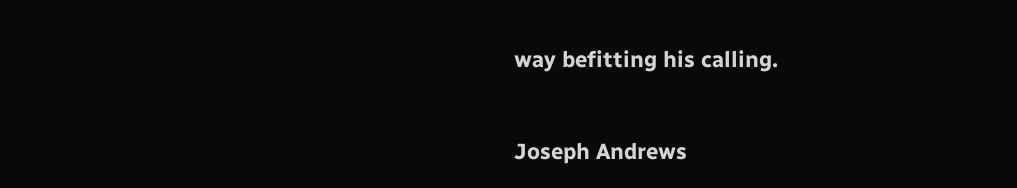way befitting his calling.


Joseph Andrews